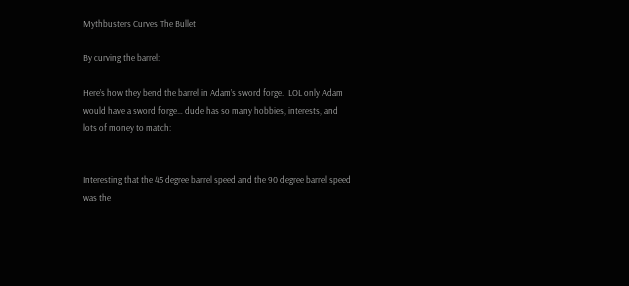Mythbusters Curves The Bullet

By curving the barrel:

Here’s how they bend the barrel in Adam’s sword forge.  LOL only Adam would have a sword forge… dude has so many hobbies, interests, and lots of money to match:


Interesting that the 45 degree barrel speed and the 90 degree barrel speed was the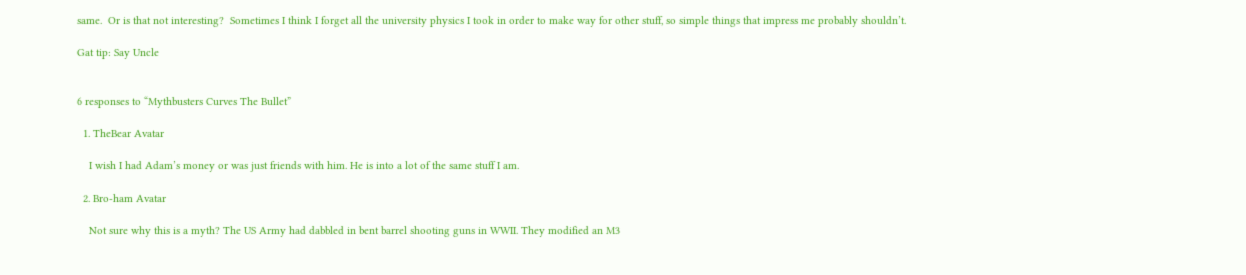same.  Or is that not interesting?  Sometimes I think I forget all the university physics I took in order to make way for other stuff, so simple things that impress me probably shouldn’t.

Gat tip: Say Uncle


6 responses to “Mythbusters Curves The Bullet”

  1. TheBear Avatar

    I wish I had Adam’s money or was just friends with him. He is into a lot of the same stuff I am.

  2. Bro-ham Avatar

    Not sure why this is a myth? The US Army had dabbled in bent barrel shooting guns in WWII. They modified an M3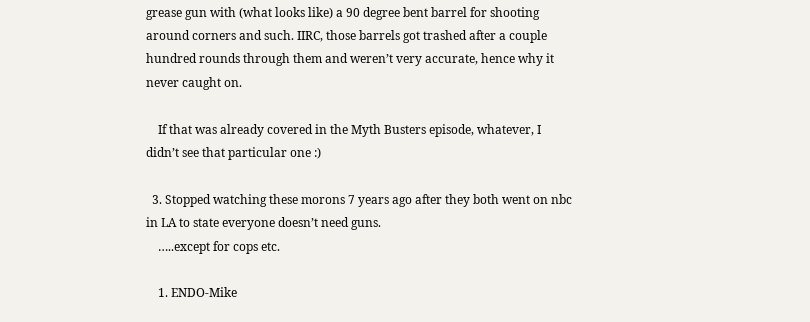grease gun with (what looks like) a 90 degree bent barrel for shooting around corners and such. IIRC, those barrels got trashed after a couple hundred rounds through them and weren’t very accurate, hence why it never caught on.

    If that was already covered in the Myth Busters episode, whatever, I didn’t see that particular one :)

  3. Stopped watching these morons 7 years ago after they both went on nbc in LA to state everyone doesn’t need guns.
    …..except for cops etc.

    1. ENDO-Mike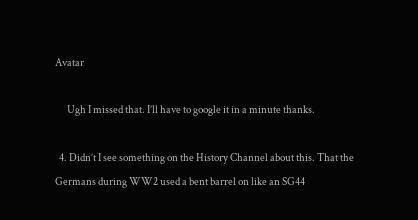Avatar

      Ugh I missed that. I’ll have to google it in a minute thanks.

  4. Didn’t I see something on the History Channel about this. That the Germans during WW2 used a bent barrel on like an SG44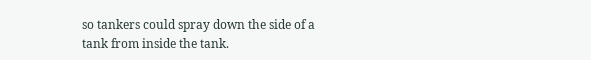so tankers could spray down the side of a tank from inside the tank.